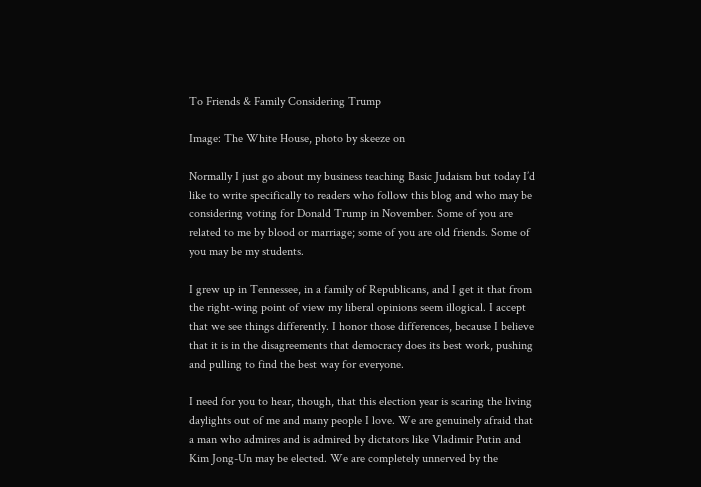To Friends & Family Considering Trump

Image: The White House, photo by skeeze on

Normally I just go about my business teaching Basic Judaism but today I’d like to write specifically to readers who follow this blog and who may be considering voting for Donald Trump in November. Some of you are related to me by blood or marriage; some of you are old friends. Some of you may be my students.

I grew up in Tennessee, in a family of Republicans, and I get it that from the right-wing point of view my liberal opinions seem illogical. I accept that we see things differently. I honor those differences, because I believe that it is in the disagreements that democracy does its best work, pushing and pulling to find the best way for everyone.

I need for you to hear, though, that this election year is scaring the living daylights out of me and many people I love. We are genuinely afraid that a man who admires and is admired by dictators like Vladimir Putin and Kim Jong-Un may be elected. We are completely unnerved by the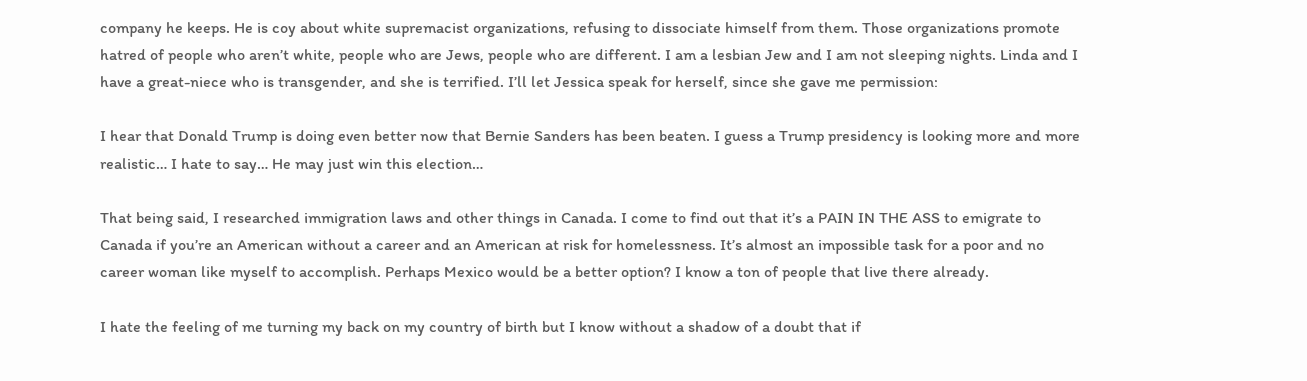company he keeps. He is coy about white supremacist organizations, refusing to dissociate himself from them. Those organizations promote hatred of people who aren’t white, people who are Jews, people who are different. I am a lesbian Jew and I am not sleeping nights. Linda and I have a great-niece who is transgender, and she is terrified. I’ll let Jessica speak for herself, since she gave me permission:

I hear that Donald Trump is doing even better now that Bernie Sanders has been beaten. I guess a Trump presidency is looking more and more realistic… I hate to say… He may just win this election…

That being said, I researched immigration laws and other things in Canada. I come to find out that it’s a PAIN IN THE ASS to emigrate to Canada if you’re an American without a career and an American at risk for homelessness. It’s almost an impossible task for a poor and no career woman like myself to accomplish. Perhaps Mexico would be a better option? I know a ton of people that live there already.

I hate the feeling of me turning my back on my country of birth but I know without a shadow of a doubt that if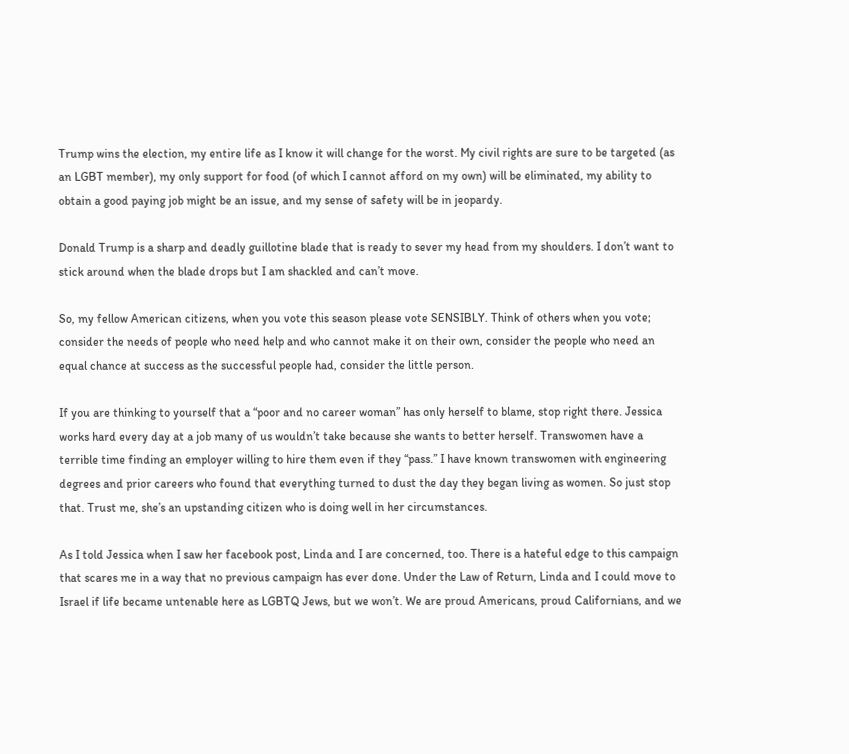Trump wins the election, my entire life as I know it will change for the worst. My civil rights are sure to be targeted (as an LGBT member), my only support for food (of which I cannot afford on my own) will be eliminated, my ability to obtain a good paying job might be an issue, and my sense of safety will be in jeopardy.

Donald Trump is a sharp and deadly guillotine blade that is ready to sever my head from my shoulders. I don’t want to stick around when the blade drops but I am shackled and can’t move.

So, my fellow American citizens, when you vote this season please vote SENSIBLY. Think of others when you vote; consider the needs of people who need help and who cannot make it on their own, consider the people who need an equal chance at success as the successful people had, consider the little person.

If you are thinking to yourself that a “poor and no career woman” has only herself to blame, stop right there. Jessica works hard every day at a job many of us wouldn’t take because she wants to better herself. Transwomen have a terrible time finding an employer willing to hire them even if they “pass.” I have known transwomen with engineering degrees and prior careers who found that everything turned to dust the day they began living as women. So just stop that. Trust me, she’s an upstanding citizen who is doing well in her circumstances.

As I told Jessica when I saw her facebook post, Linda and I are concerned, too. There is a hateful edge to this campaign that scares me in a way that no previous campaign has ever done. Under the Law of Return, Linda and I could move to Israel if life became untenable here as LGBTQ Jews, but we won’t. We are proud Americans, proud Californians, and we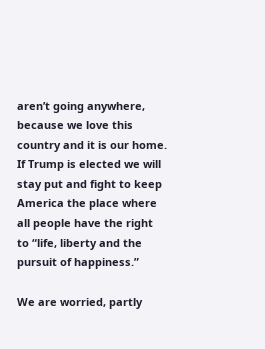aren’t going anywhere, because we love this country and it is our home. If Trump is elected we will stay put and fight to keep America the place where all people have the right to “life, liberty and the pursuit of happiness.”

We are worried, partly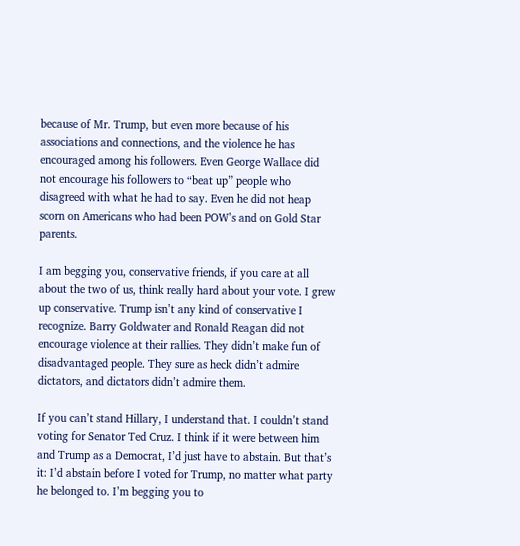because of Mr. Trump, but even more because of his associations and connections, and the violence he has encouraged among his followers. Even George Wallace did not encourage his followers to “beat up” people who disagreed with what he had to say. Even he did not heap scorn on Americans who had been POW’s and on Gold Star parents.

I am begging you, conservative friends, if you care at all about the two of us, think really hard about your vote. I grew up conservative. Trump isn’t any kind of conservative I recognize. Barry Goldwater and Ronald Reagan did not encourage violence at their rallies. They didn’t make fun of disadvantaged people. They sure as heck didn’t admire dictators, and dictators didn’t admire them.

If you can’t stand Hillary, I understand that. I couldn’t stand voting for Senator Ted Cruz. I think if it were between him and Trump as a Democrat, I’d just have to abstain. But that’s it: I’d abstain before I voted for Trump, no matter what party he belonged to. I’m begging you to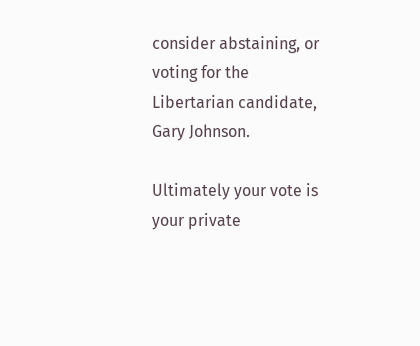consider abstaining, or voting for the Libertarian candidate, Gary Johnson.

Ultimately your vote is your private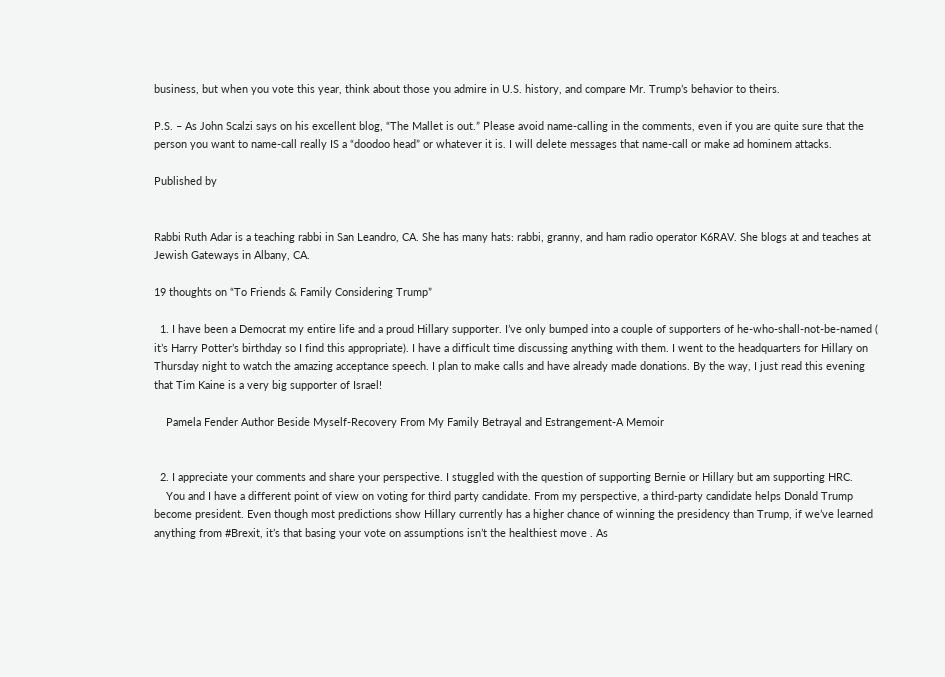business, but when you vote this year, think about those you admire in U.S. history, and compare Mr. Trump’s behavior to theirs.

P.S. – As John Scalzi says on his excellent blog, “The Mallet is out.” Please avoid name-calling in the comments, even if you are quite sure that the person you want to name-call really IS a “doodoo head” or whatever it is. I will delete messages that name-call or make ad hominem attacks.

Published by


Rabbi Ruth Adar is a teaching rabbi in San Leandro, CA. She has many hats: rabbi, granny, and ham radio operator K6RAV. She blogs at and teaches at Jewish Gateways in Albany, CA.

19 thoughts on “To Friends & Family Considering Trump”

  1. I have been a Democrat my entire life and a proud Hillary supporter. I’ve only bumped into a couple of supporters of he-who-shall-not-be-named ( it’s Harry Potter’s birthday so I find this appropriate). I have a difficult time discussing anything with them. I went to the headquarters for Hillary on Thursday night to watch the amazing acceptance speech. I plan to make calls and have already made donations. By the way, I just read this evening that Tim Kaine is a very big supporter of Israel!

    Pamela Fender Author Beside Myself-Recovery From My Family Betrayal and Estrangement-A Memoir


  2. I appreciate your comments and share your perspective. I stuggled with the question of supporting Bernie or Hillary but am supporting HRC.
    You and I have a different point of view on voting for third party candidate. From my perspective, a third-party candidate helps Donald Trump become president. Even though most predictions show Hillary currently has a higher chance of winning the presidency than Trump, if we’ve learned anything from #Brexit, it’s that basing your vote on assumptions isn’t the healthiest move . As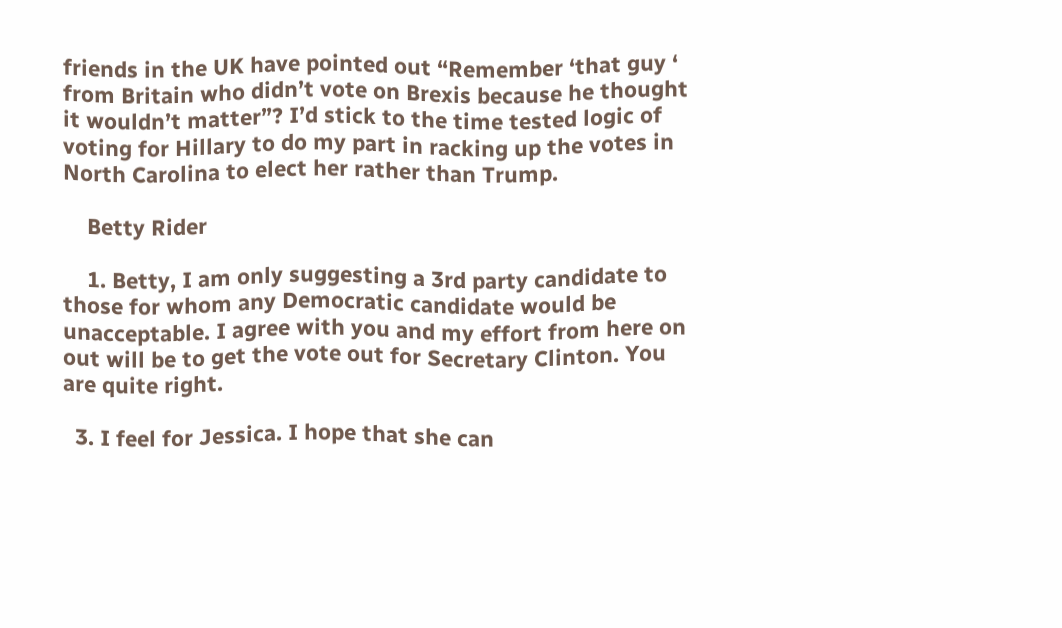friends in the UK have pointed out “Remember ‘that guy ‘ from Britain who didn’t vote on Brexis because he thought it wouldn’t matter”? I’d stick to the time tested logic of voting for Hillary to do my part in racking up the votes in North Carolina to elect her rather than Trump.

    Betty Rider

    1. Betty, I am only suggesting a 3rd party candidate to those for whom any Democratic candidate would be unacceptable. I agree with you and my effort from here on out will be to get the vote out for Secretary Clinton. You are quite right.

  3. I feel for Jessica. I hope that she can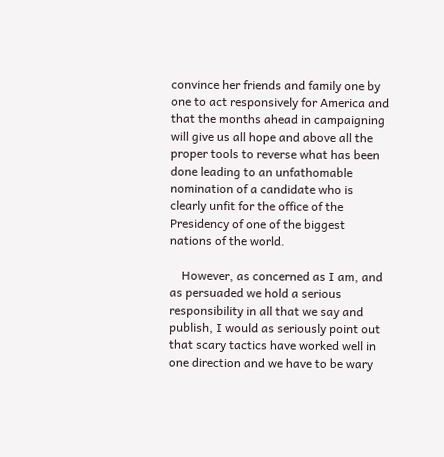convince her friends and family one by one to act responsively for America and that the months ahead in campaigning will give us all hope and above all the proper tools to reverse what has been done leading to an unfathomable nomination of a candidate who is clearly unfit for the office of the Presidency of one of the biggest nations of the world.

    However, as concerned as I am, and as persuaded we hold a serious responsibility in all that we say and publish, I would as seriously point out that scary tactics have worked well in one direction and we have to be wary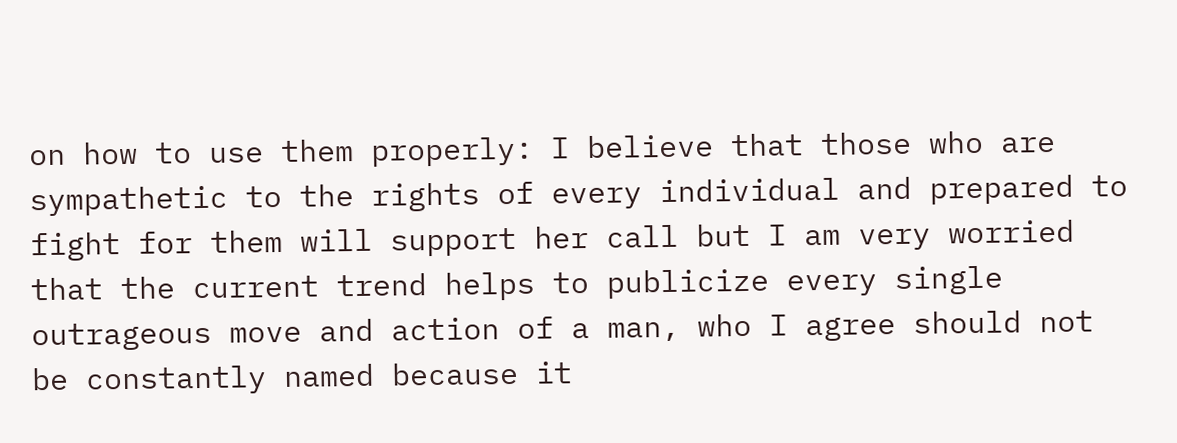on how to use them properly: I believe that those who are sympathetic to the rights of every individual and prepared to fight for them will support her call but I am very worried that the current trend helps to publicize every single outrageous move and action of a man, who I agree should not be constantly named because it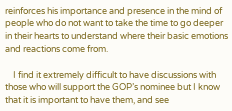reinforces his importance and presence in the mind of people who do not want to take the time to go deeper in their hearts to understand where their basic emotions and reactions come from.

    I find it extremely difficult to have discussions with those who will support the GOP’s nominee but I know that it is important to have them, and see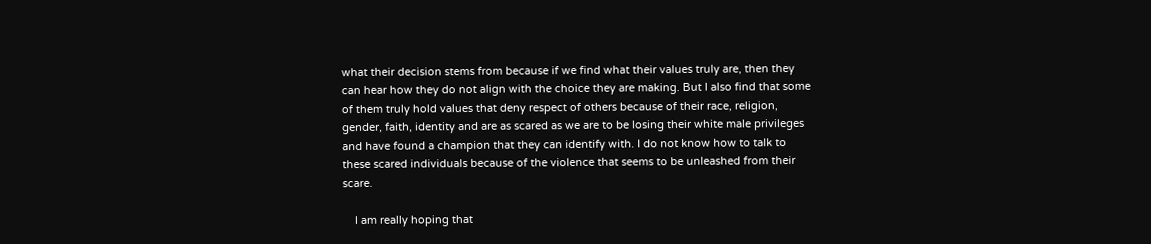what their decision stems from because if we find what their values truly are, then they can hear how they do not align with the choice they are making. But I also find that some of them truly hold values that deny respect of others because of their race, religion, gender, faith, identity and are as scared as we are to be losing their white male privileges and have found a champion that they can identify with. I do not know how to talk to these scared individuals because of the violence that seems to be unleashed from their scare.

    I am really hoping that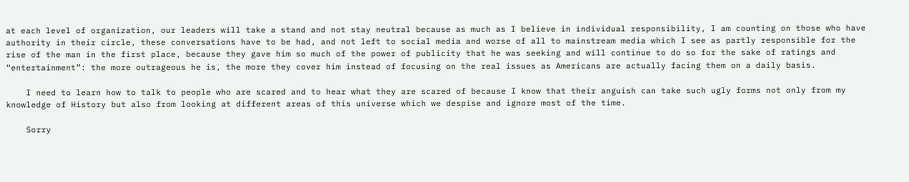at each level of organization, our leaders will take a stand and not stay neutral because as much as I believe in individual responsibility, I am counting on those who have authority in their circle, these conversations have to be had, and not left to social media and worse of all to mainstream media which I see as partly responsible for the rise of the man in the first place, because they gave him so much of the power of publicity that he was seeking and will continue to do so for the sake of ratings and “entertainment”: the more outrageous he is, the more they cover him instead of focusing on the real issues as Americans are actually facing them on a daily basis.

    I need to learn how to talk to people who are scared and to hear what they are scared of because I know that their anguish can take such ugly forms not only from my knowledge of History but also from looking at different areas of this universe which we despise and ignore most of the time.

    Sorry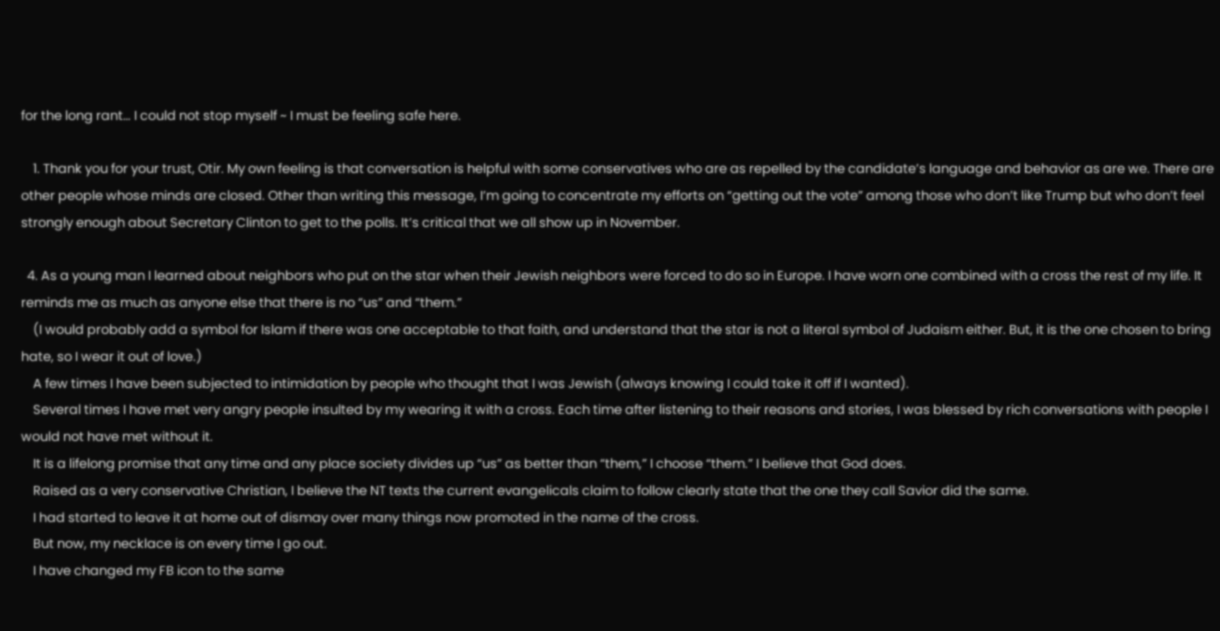for the long rant… I could not stop myself ~ I must be feeling safe here.

    1. Thank you for your trust, Otir. My own feeling is that conversation is helpful with some conservatives who are as repelled by the candidate’s language and behavior as are we. There are other people whose minds are closed. Other than writing this message, I’m going to concentrate my efforts on “getting out the vote” among those who don’t like Trump but who don’t feel strongly enough about Secretary Clinton to get to the polls. It’s critical that we all show up in November.

  4. As a young man I learned about neighbors who put on the star when their Jewish neighbors were forced to do so in Europe. I have worn one combined with a cross the rest of my life. It reminds me as much as anyone else that there is no “us” and “them.”
    (I would probably add a symbol for Islam if there was one acceptable to that faith, and understand that the star is not a literal symbol of Judaism either. But, it is the one chosen to bring hate, so I wear it out of love.)
    A few times I have been subjected to intimidation by people who thought that I was Jewish (always knowing I could take it off if I wanted).
    Several times I have met very angry people insulted by my wearing it with a cross. Each time after listening to their reasons and stories, I was blessed by rich conversations with people I would not have met without it.
    It is a lifelong promise that any time and any place society divides up “us” as better than “them,” I choose “them.” I believe that God does.
    Raised as a very conservative Christian, I believe the NT texts the current evangelicals claim to follow clearly state that the one they call Savior did the same.
    I had started to leave it at home out of dismay over many things now promoted in the name of the cross.
    But now, my necklace is on every time I go out.
    I have changed my FB icon to the same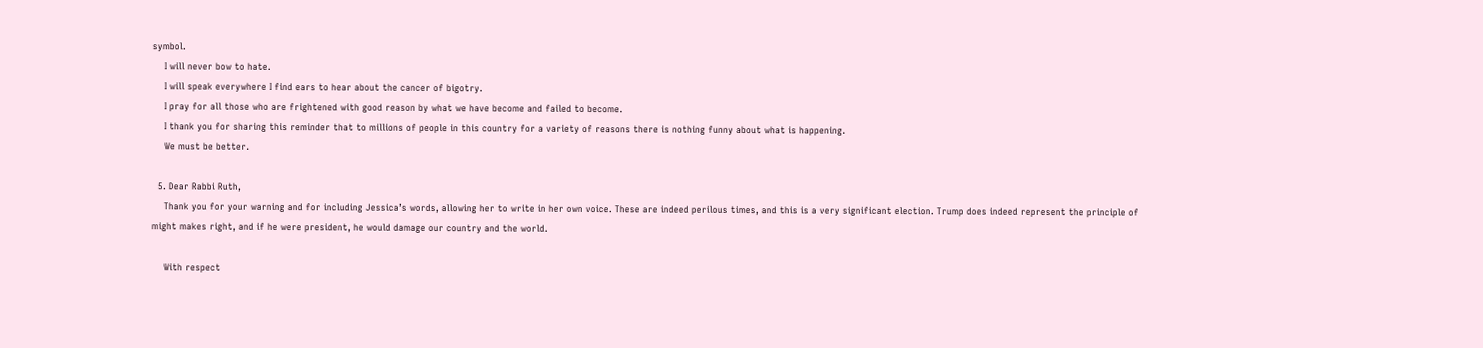symbol.
    I will never bow to hate.
    I will speak everywhere I find ears to hear about the cancer of bigotry.
    I pray for all those who are frightened with good reason by what we have become and failed to become.
    I thank you for sharing this reminder that to millions of people in this country for a variety of reasons there is nothing funny about what is happening.
    We must be better.

  5. Dear Rabbi Ruth,
    Thank you for your warning and for including Jessica’s words, allowing her to write in her own voice. These are indeed perilous times, and this is a very significant election. Trump does indeed represent the principle of might makes right, and if he were president, he would damage our country and the world.

    With respect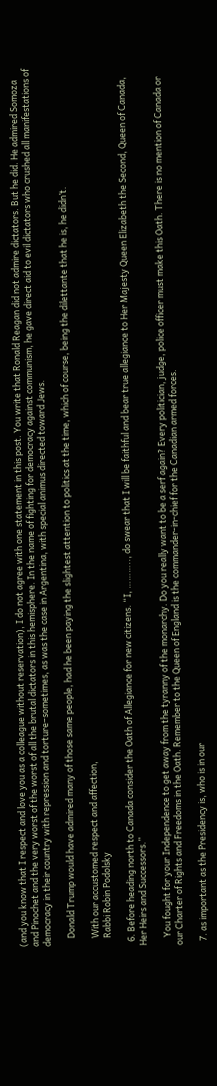(and you know that I respect and love you as a colleague without reservation), I do not agree with one statement in this post. You write that Ronald Reagan did not admire dictators. But he did. He admired Somoza and Pinochet and the very worst of the worst of all the brutal dictators in this hemisphere. In the name of fighting for democracy against communism, he gave direct aid to evil dictators who crushed all manifestations of democracy in their country with repression and torture–sometimes, as was the case in Argentina, with special animus directed toward Jews.

    Donald Trump would have admired many of those same people, had he been paying the slightest attention to politics at the time, which of course, being the dilettante that he is, he didn’t.

    With our accustomed respect and affection,
    Rabbi Robin Podolsky

  6. Before heading north to Canada consider the Oath of Allegiance for new citizens. “I, ……….., do swear that I will be faithful and bear true allegiance to Her Majesty Queen Elizabeth the Second, Queen of Canada, Her Heirs and Successors.”

    You fought for your Independence to get away from the tyranny of the monarchy. Do you really want to be a serf again? Every politician, judge, police officer must make this Oath. There is no mention of Canada or our Charter of Rights and Freedoms in the Oath. Remember to the Queen of England is the commander-in-chief for the Canadian armed forces.

  7. as important as the Presidency is, who is in our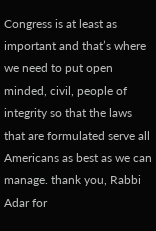Congress is at least as important and that’s where we need to put open minded, civil, people of integrity so that the laws that are formulated serve all Americans as best as we can manage. thank you, Rabbi Adar for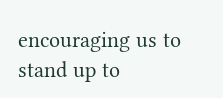encouraging us to stand up to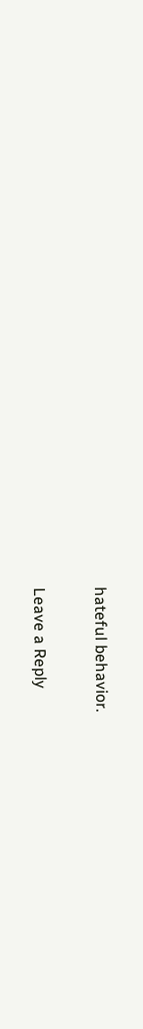hateful behavior.

Leave a Reply